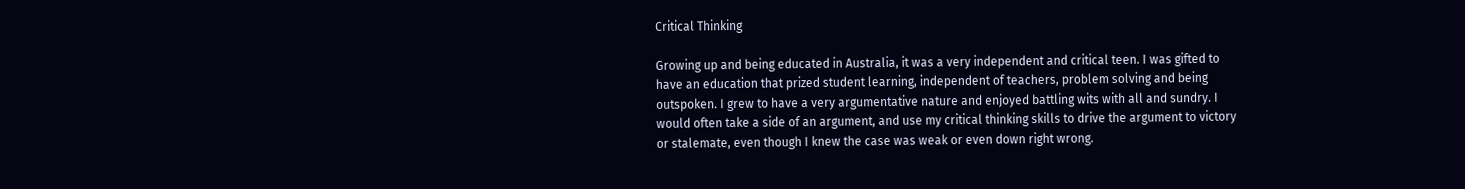Critical Thinking

Growing up and being educated in Australia, it was a very independent and critical teen. I was gifted to have an education that prized student learning, independent of teachers, problem solving and being outspoken. I grew to have a very argumentative nature and enjoyed battling wits with all and sundry. I would often take a side of an argument, and use my critical thinking skills to drive the argument to victory or stalemate, even though I knew the case was weak or even down right wrong.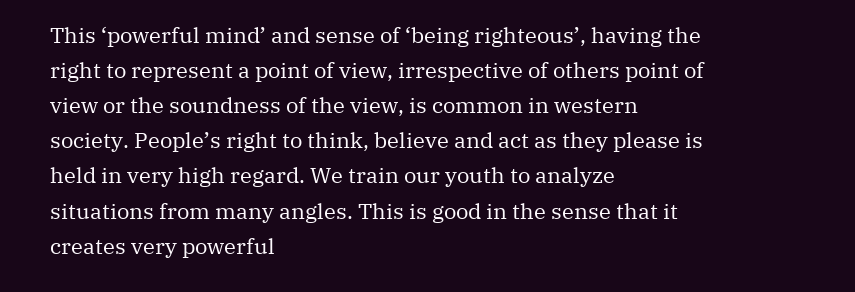This ‘powerful mind’ and sense of ‘being righteous’, having the right to represent a point of view, irrespective of others point of view or the soundness of the view, is common in western society. People’s right to think, believe and act as they please is held in very high regard. We train our youth to analyze situations from many angles. This is good in the sense that it creates very powerful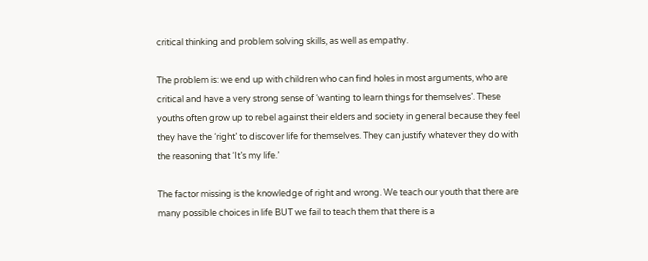critical thinking and problem solving skills, as well as empathy.

The problem is: we end up with children who can find holes in most arguments, who are critical and have a very strong sense of ‘wanting to learn things for themselves’. These youths often grow up to rebel against their elders and society in general because they feel they have the ‘right’ to discover life for themselves. They can justify whatever they do with the reasoning that ‘It’s my life.’

The factor missing is the knowledge of right and wrong. We teach our youth that there are many possible choices in life BUT we fail to teach them that there is a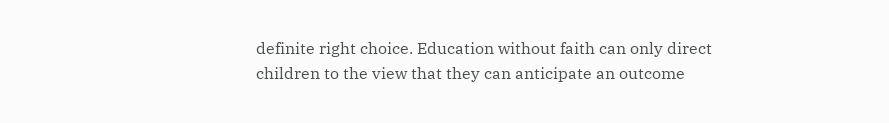definite right choice. Education without faith can only direct children to the view that they can anticipate an outcome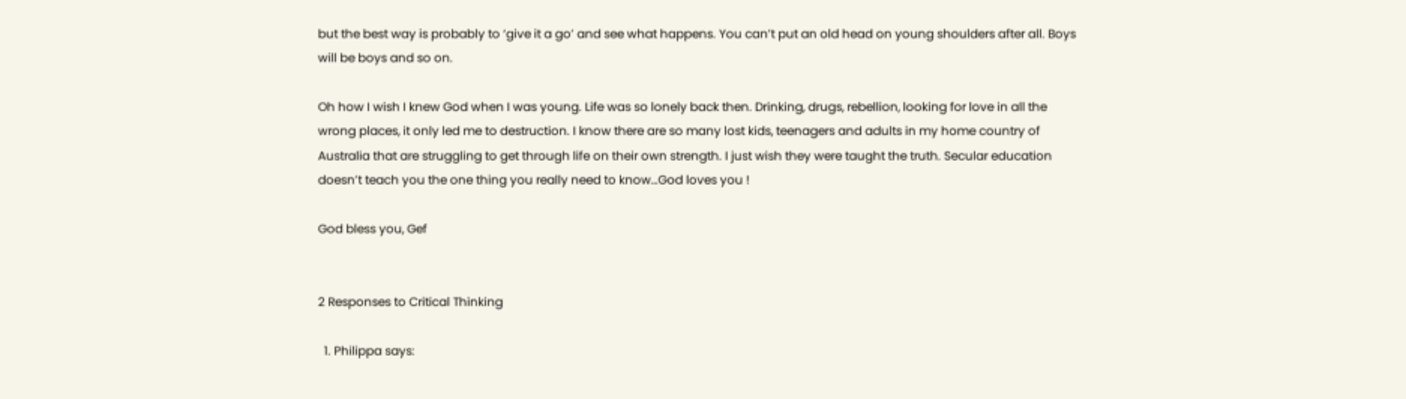but the best way is probably to ‘give it a go’ and see what happens. You can’t put an old head on young shoulders after all. Boys will be boys and so on.

Oh how I wish I knew God when I was young. Life was so lonely back then. Drinking, drugs, rebellion, looking for love in all the wrong places, it only led me to destruction. I know there are so many lost kids, teenagers and adults in my home country of Australia that are struggling to get through life on their own strength. I just wish they were taught the truth. Secular education doesn’t teach you the one thing you really need to know…God loves you !

God bless you, Gef


2 Responses to Critical Thinking

  1. Philippa says: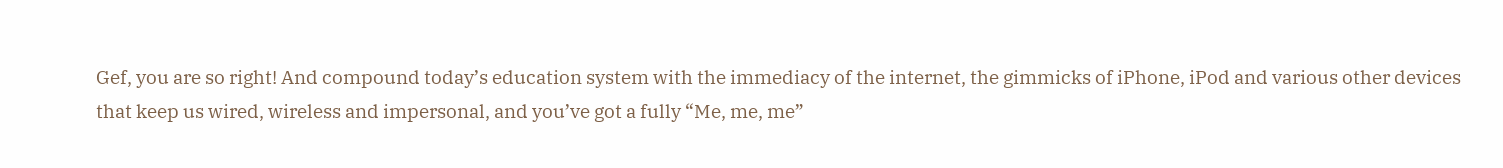Gef, you are so right! And compound today’s education system with the immediacy of the internet, the gimmicks of iPhone, iPod and various other devices that keep us wired, wireless and impersonal, and you’ve got a fully “Me, me, me”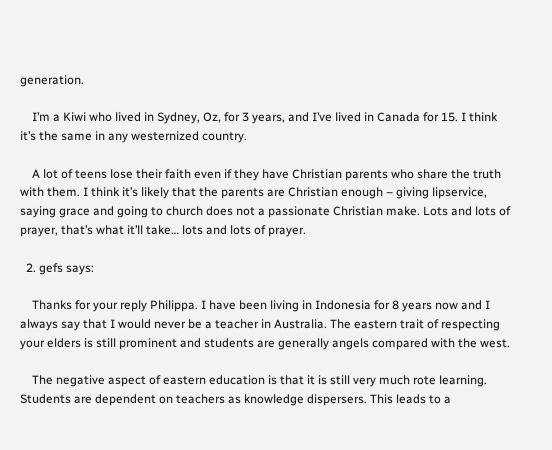generation.

    I’m a Kiwi who lived in Sydney, Oz, for 3 years, and I’ve lived in Canada for 15. I think it’s the same in any westernized country.

    A lot of teens lose their faith even if they have Christian parents who share the truth with them. I think it’s likely that the parents are Christian enough – giving lipservice, saying grace and going to church does not a passionate Christian make. Lots and lots of prayer, that’s what it’ll take… lots and lots of prayer.

  2. gefs says:

    Thanks for your reply Philippa. I have been living in Indonesia for 8 years now and I always say that I would never be a teacher in Australia. The eastern trait of respecting your elders is still prominent and students are generally angels compared with the west.

    The negative aspect of eastern education is that it is still very much rote learning. Students are dependent on teachers as knowledge dispersers. This leads to a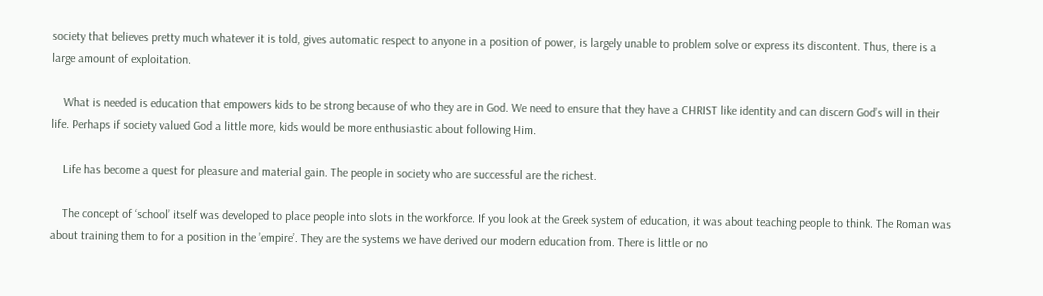society that believes pretty much whatever it is told, gives automatic respect to anyone in a position of power, is largely unable to problem solve or express its discontent. Thus, there is a large amount of exploitation.

    What is needed is education that empowers kids to be strong because of who they are in God. We need to ensure that they have a CHRIST like identity and can discern God’s will in their life. Perhaps if society valued God a little more, kids would be more enthusiastic about following Him.

    Life has become a quest for pleasure and material gain. The people in society who are successful are the richest.

    The concept of ‘school’ itself was developed to place people into slots in the workforce. If you look at the Greek system of education, it was about teaching people to think. The Roman was about training them to for a position in the ’empire’. They are the systems we have derived our modern education from. There is little or no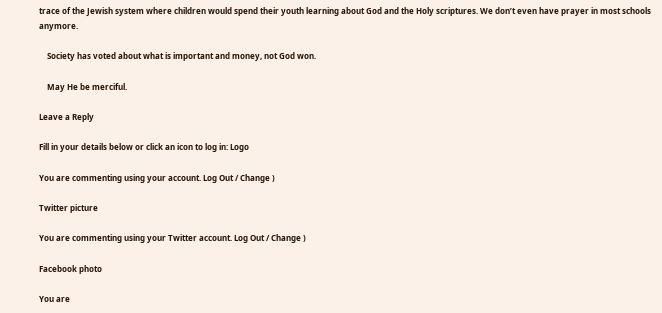trace of the Jewish system where children would spend their youth learning about God and the Holy scriptures. We don’t even have prayer in most schools anymore.

    Society has voted about what is important and money, not God won.

    May He be merciful.

Leave a Reply

Fill in your details below or click an icon to log in: Logo

You are commenting using your account. Log Out / Change )

Twitter picture

You are commenting using your Twitter account. Log Out / Change )

Facebook photo

You are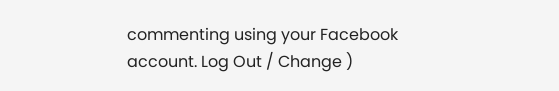commenting using your Facebook account. Log Out / Change )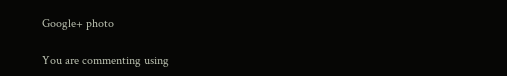Google+ photo

You are commenting using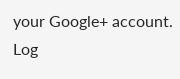your Google+ account. Log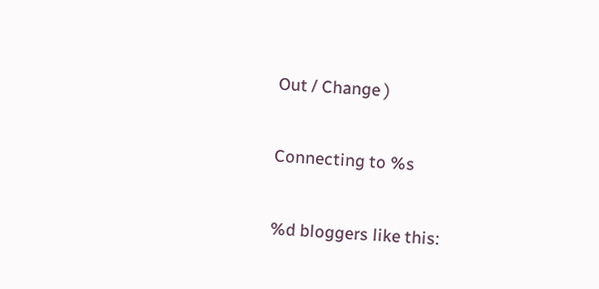Out / Change )

Connecting to %s

%d bloggers like this: